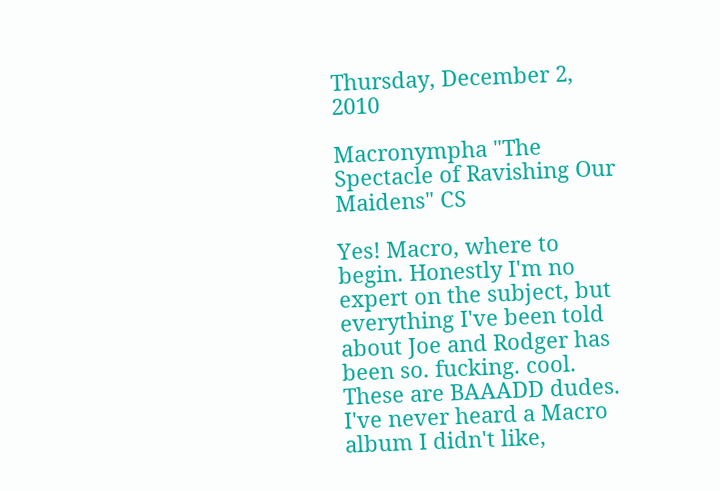Thursday, December 2, 2010

Macronympha "The Spectacle of Ravishing Our Maidens" CS

Yes! Macro, where to begin. Honestly I'm no expert on the subject, but everything I've been told about Joe and Rodger has been so. fucking. cool. These are BAAADD dudes. I've never heard a Macro album I didn't like,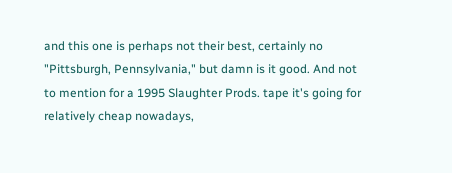and this one is perhaps not their best, certainly no "Pittsburgh, Pennsylvania," but damn is it good. And not to mention for a 1995 Slaughter Prods. tape it's going for relatively cheap nowadays,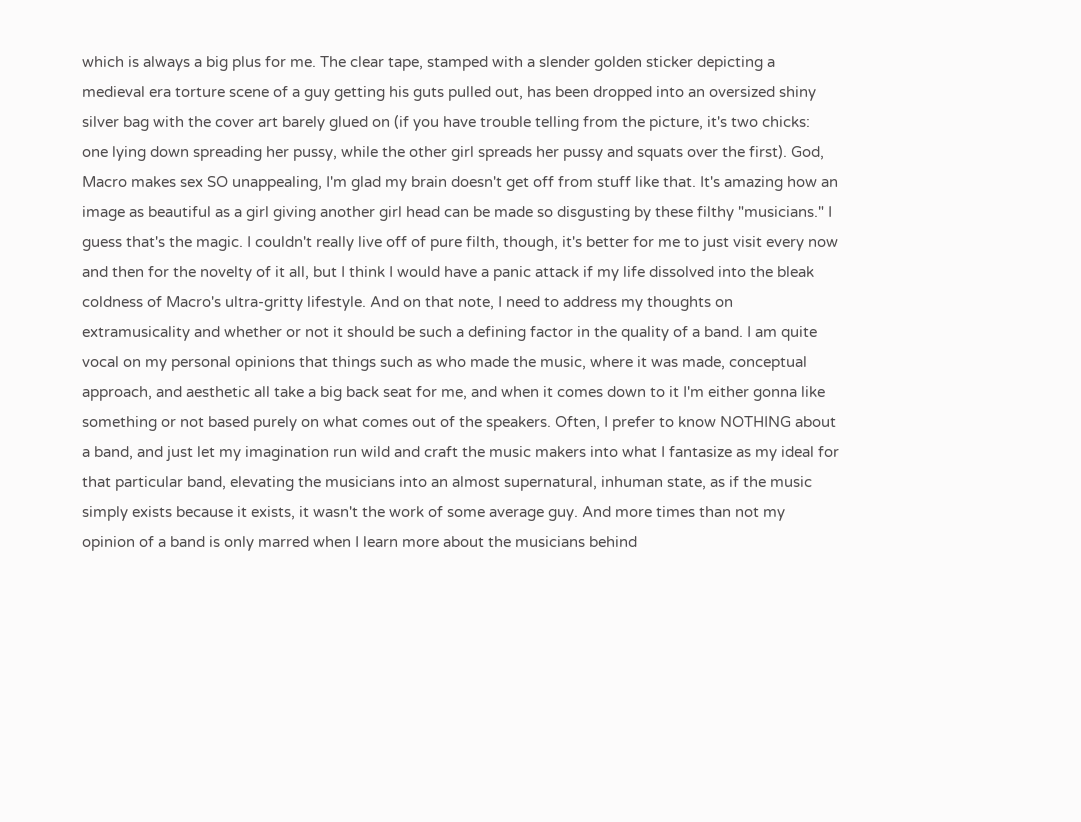which is always a big plus for me. The clear tape, stamped with a slender golden sticker depicting a medieval era torture scene of a guy getting his guts pulled out, has been dropped into an oversized shiny silver bag with the cover art barely glued on (if you have trouble telling from the picture, it's two chicks: one lying down spreading her pussy, while the other girl spreads her pussy and squats over the first). God, Macro makes sex SO unappealing, I'm glad my brain doesn't get off from stuff like that. It's amazing how an image as beautiful as a girl giving another girl head can be made so disgusting by these filthy "musicians." I guess that's the magic. I couldn't really live off of pure filth, though, it's better for me to just visit every now and then for the novelty of it all, but I think I would have a panic attack if my life dissolved into the bleak coldness of Macro's ultra-gritty lifestyle. And on that note, I need to address my thoughts on extramusicality and whether or not it should be such a defining factor in the quality of a band. I am quite vocal on my personal opinions that things such as who made the music, where it was made, conceptual approach, and aesthetic all take a big back seat for me, and when it comes down to it I'm either gonna like something or not based purely on what comes out of the speakers. Often, I prefer to know NOTHING about a band, and just let my imagination run wild and craft the music makers into what I fantasize as my ideal for that particular band, elevating the musicians into an almost supernatural, inhuman state, as if the music simply exists because it exists, it wasn't the work of some average guy. And more times than not my opinion of a band is only marred when I learn more about the musicians behind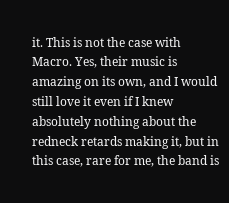it. This is not the case with Macro. Yes, their music is amazing on its own, and I would still love it even if I knew absolutely nothing about the redneck retards making it, but in this case, rare for me, the band is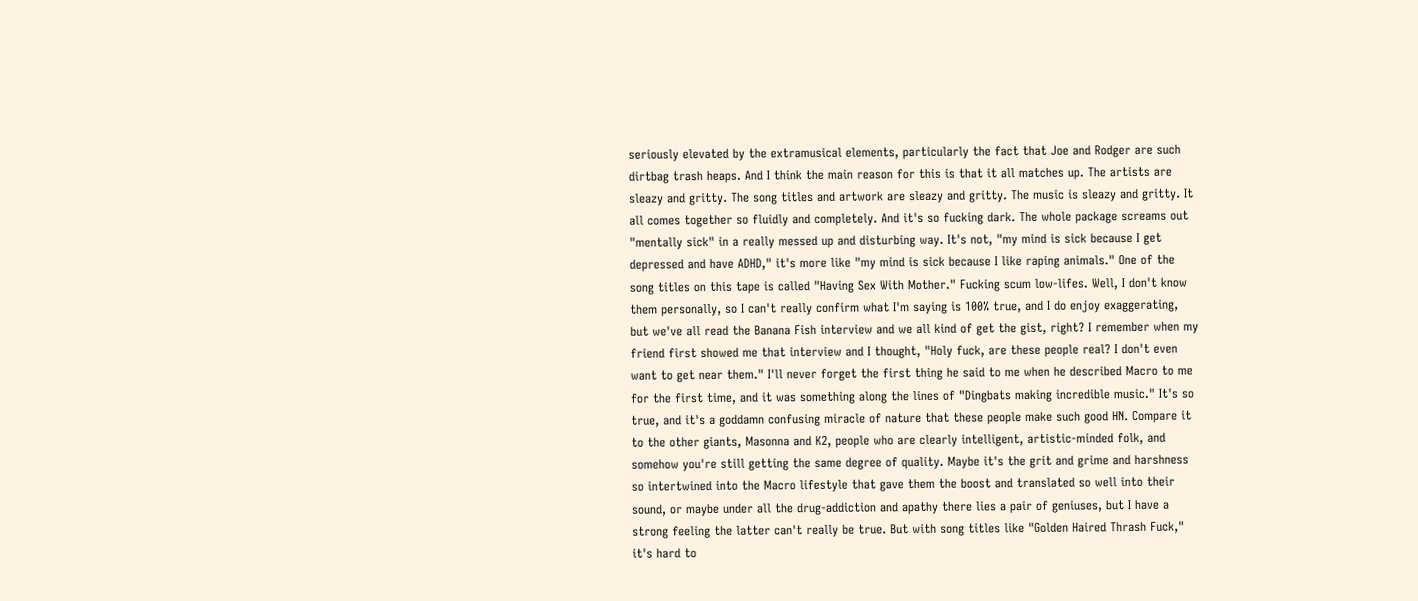seriously elevated by the extramusical elements, particularly the fact that Joe and Rodger are such dirtbag trash heaps. And I think the main reason for this is that it all matches up. The artists are sleazy and gritty. The song titles and artwork are sleazy and gritty. The music is sleazy and gritty. It all comes together so fluidly and completely. And it's so fucking dark. The whole package screams out "mentally sick" in a really messed up and disturbing way. It's not, "my mind is sick because I get depressed and have ADHD," it's more like "my mind is sick because I like raping animals." One of the song titles on this tape is called "Having Sex With Mother." Fucking scum low-lifes. Well, I don't know them personally, so I can't really confirm what I'm saying is 100% true, and I do enjoy exaggerating, but we've all read the Banana Fish interview and we all kind of get the gist, right? I remember when my friend first showed me that interview and I thought, "Holy fuck, are these people real? I don't even want to get near them." I'll never forget the first thing he said to me when he described Macro to me for the first time, and it was something along the lines of "Dingbats making incredible music." It's so true, and it's a goddamn confusing miracle of nature that these people make such good HN. Compare it to the other giants, Masonna and K2, people who are clearly intelligent, artistic-minded folk, and somehow you're still getting the same degree of quality. Maybe it's the grit and grime and harshness so intertwined into the Macro lifestyle that gave them the boost and translated so well into their sound, or maybe under all the drug-addiction and apathy there lies a pair of geniuses, but I have a strong feeling the latter can't really be true. But with song titles like "Golden Haired Thrash Fuck," it's hard to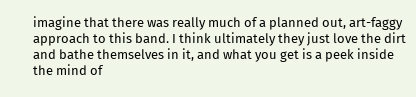imagine that there was really much of a planned out, art-faggy approach to this band. I think ultimately they just love the dirt and bathe themselves in it, and what you get is a peek inside the mind of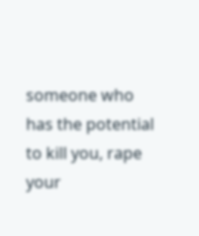someone who has the potential to kill you, rape your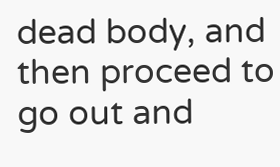dead body, and then proceed to go out and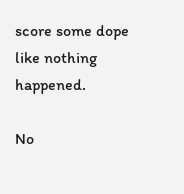score some dope like nothing happened.

No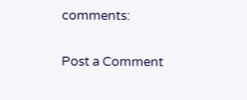comments:

Post a Comment